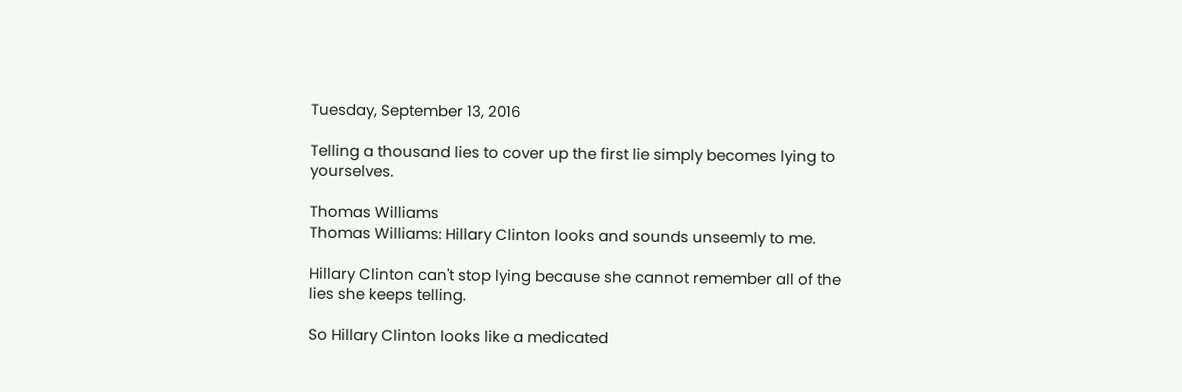Tuesday, September 13, 2016

Telling a thousand lies to cover up the first lie simply becomes lying to yourselves.

Thomas Williams
Thomas Williams: Hillary Clinton looks and sounds unseemly to me.

Hillary Clinton can't stop lying because she cannot remember all of the lies she keeps telling.

So Hillary Clinton looks like a medicated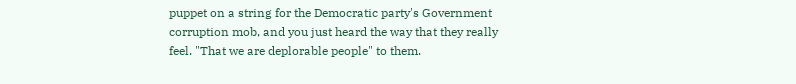puppet on a string for the Democratic party's Government corruption mob, and you just heard the way that they really feel. "That we are deplorable people" to them.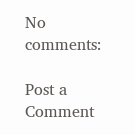No comments:

Post a Comment